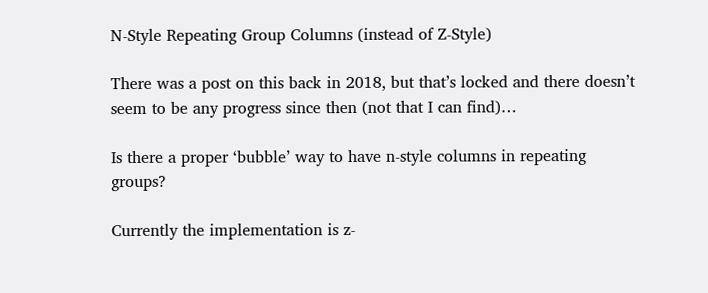N-Style Repeating Group Columns (instead of Z-Style)

There was a post on this back in 2018, but that’s locked and there doesn’t seem to be any progress since then (not that I can find)…

Is there a proper ‘bubble’ way to have n-style columns in repeating groups?

Currently the implementation is z-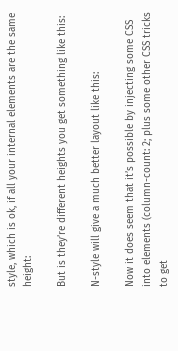style, which is ok, if all your internal elements are the same height:

But is they’re different heights you get something like this:

N-style will give a much better layout like this:

Now it does seem that it’s possible by injecting some CSS into elements (column-count: 2; plus some other CSS tricks to get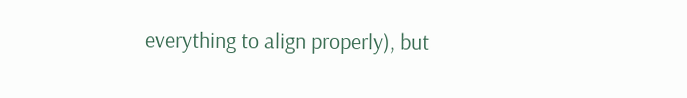everything to align properly), but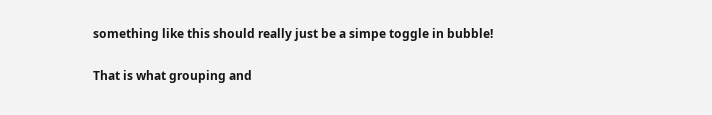something like this should really just be a simpe toggle in bubble!

That is what grouping and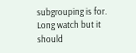subgrouping is for. Long watch but it should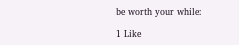be worth your while:

1 Like